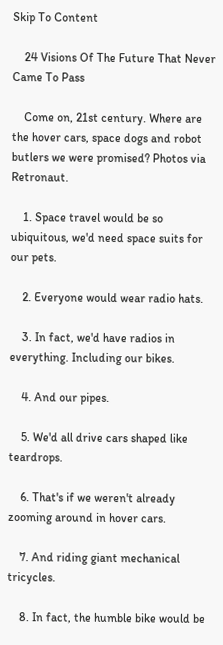Skip To Content

    24 Visions Of The Future That Never Came To Pass

    Come on, 21st century. Where are the hover cars, space dogs and robot butlers we were promised? Photos via Retronaut.

    1. Space travel would be so ubiquitous, we'd need space suits for our pets.

    2. Everyone would wear radio hats.

    3. In fact, we'd have radios in everything. Including our bikes.

    4. And our pipes.

    5. We'd all drive cars shaped like teardrops.

    6. That's if we weren't already zooming around in hover cars.

    7. And riding giant mechanical tricycles.

    8. In fact, the humble bike would be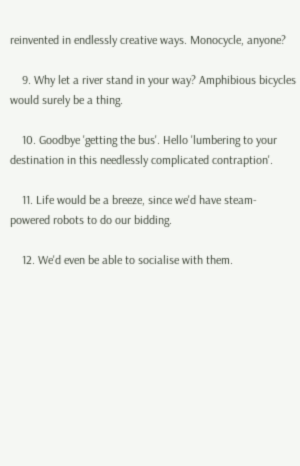reinvented in endlessly creative ways. Monocycle, anyone?

    9. Why let a river stand in your way? Amphibious bicycles would surely be a thing.

    10. Goodbye 'getting the bus'. Hello 'lumbering to your destination in this needlessly complicated contraption'.

    11. Life would be a breeze, since we'd have steam-powered robots to do our bidding.

    12. We'd even be able to socialise with them.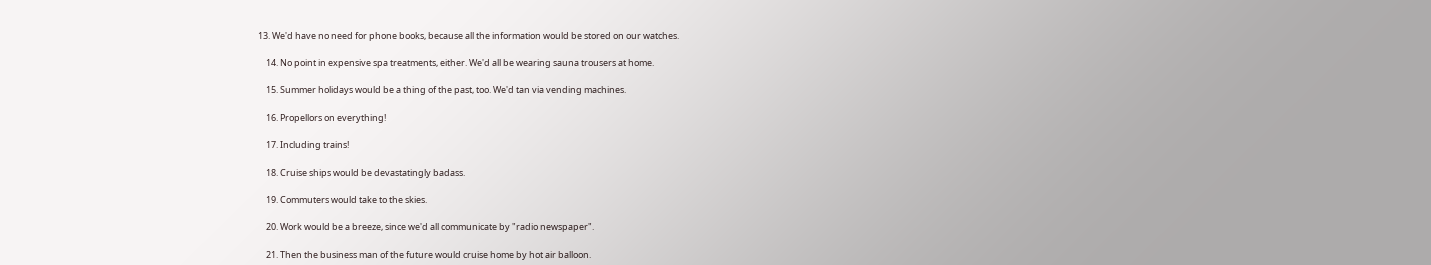13. We'd have no need for phone books, because all the information would be stored on our watches.

    14. No point in expensive spa treatments, either. We'd all be wearing sauna trousers at home.

    15. Summer holidays would be a thing of the past, too. We'd tan via vending machines.

    16. Propellors on everything!

    17. Including trains!

    18. Cruise ships would be devastatingly badass.

    19. Commuters would take to the skies.

    20. Work would be a breeze, since we'd all communicate by "radio newspaper".

    21. Then the business man of the future would cruise home by hot air balloon.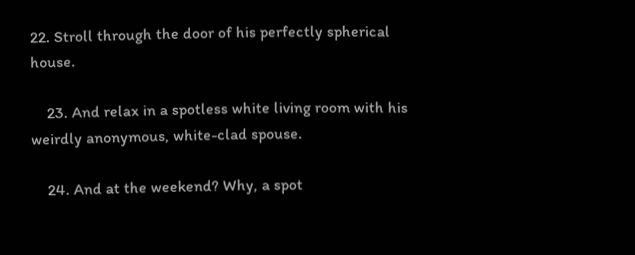22. Stroll through the door of his perfectly spherical house.

    23. And relax in a spotless white living room with his weirdly anonymous, white-clad spouse.

    24. And at the weekend? Why, a spot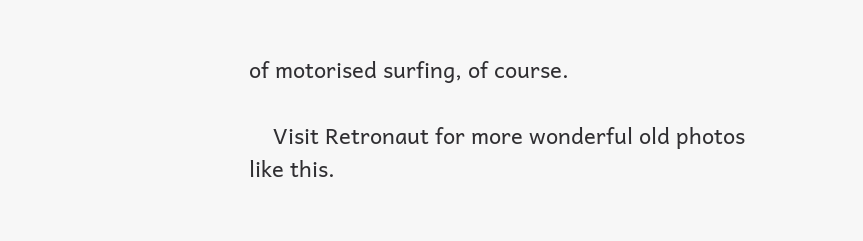of motorised surfing, of course.

    Visit Retronaut for more wonderful old photos like this.